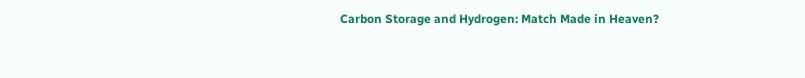Carbon Storage and Hydrogen: Match Made in Heaven?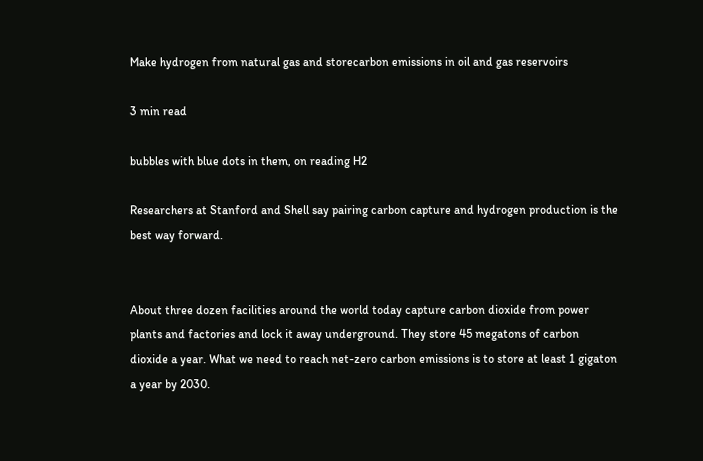Make hydrogen from natural gas and storecarbon emissions in oil and gas reservoirs

3 min read

bubbles with blue dots in them, on reading H2

Researchers at Stanford and Shell say pairing carbon capture and hydrogen production is the best way forward.


About three dozen facilities around the world today capture carbon dioxide from power plants and factories and lock it away underground. They store 45 megatons of carbon dioxide a year. What we need to reach net-zero carbon emissions is to store at least 1 gigaton a year by 2030.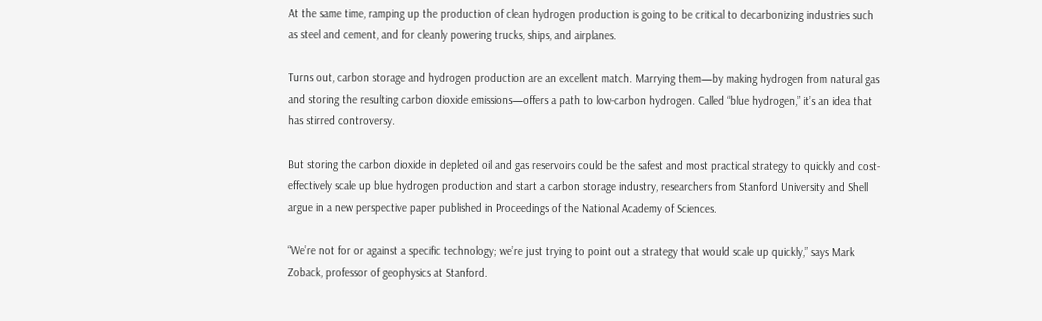At the same time, ramping up the production of clean hydrogen production is going to be critical to decarbonizing industries such as steel and cement, and for cleanly powering trucks, ships, and airplanes.

Turns out, carbon storage and hydrogen production are an excellent match. Marrying them—by making hydrogen from natural gas and storing the resulting carbon dioxide emissions—offers a path to low-carbon hydrogen. Called “blue hydrogen,” it’s an idea that has stirred controversy.

But storing the carbon dioxide in depleted oil and gas reservoirs could be the safest and most practical strategy to quickly and cost-effectively scale up blue hydrogen production and start a carbon storage industry, researchers from Stanford University and Shell argue in a new perspective paper published in Proceedings of the National Academy of Sciences.

“We’re not for or against a specific technology; we’re just trying to point out a strategy that would scale up quickly,” says Mark Zoback, professor of geophysics at Stanford.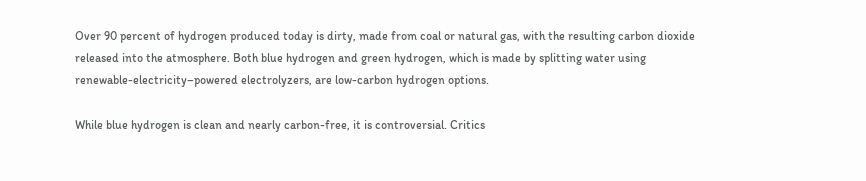Over 90 percent of hydrogen produced today is dirty, made from coal or natural gas, with the resulting carbon dioxide released into the atmosphere. Both blue hydrogen and green hydrogen, which is made by splitting water using renewable-electricity–powered electrolyzers, are low-carbon hydrogen options.

While blue hydrogen is clean and nearly carbon-free, it is controversial. Critics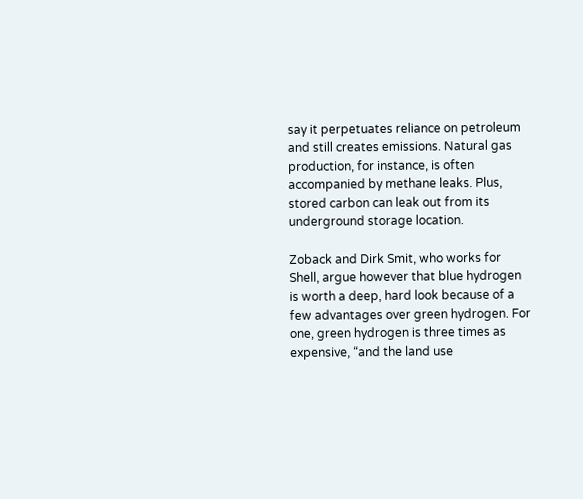say it perpetuates reliance on petroleum and still creates emissions. Natural gas production, for instance, is often accompanied by methane leaks. Plus, stored carbon can leak out from its underground storage location.

Zoback and Dirk Smit, who works for Shell, argue however that blue hydrogen is worth a deep, hard look because of a few advantages over green hydrogen. For one, green hydrogen is three times as expensive, “and the land use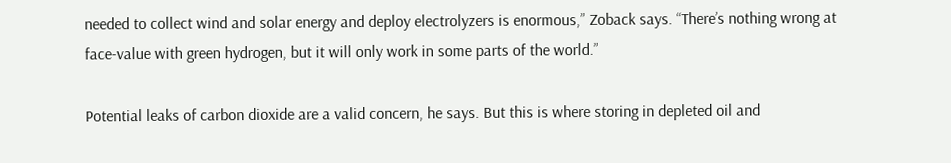needed to collect wind and solar energy and deploy electrolyzers is enormous,” Zoback says. “There’s nothing wrong at face-value with green hydrogen, but it will only work in some parts of the world.”

Potential leaks of carbon dioxide are a valid concern, he says. But this is where storing in depleted oil and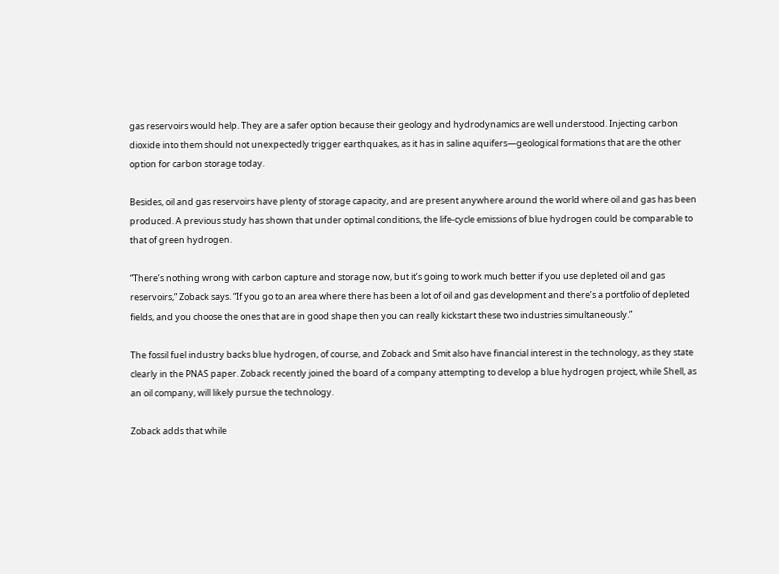gas reservoirs would help. They are a safer option because their geology and hydrodynamics are well understood. Injecting carbon dioxide into them should not unexpectedly trigger earthquakes, as it has in saline aquifers—geological formations that are the other option for carbon storage today.

Besides, oil and gas reservoirs have plenty of storage capacity, and are present anywhere around the world where oil and gas has been produced. A previous study has shown that under optimal conditions, the life-cycle emissions of blue hydrogen could be comparable to that of green hydrogen.

“There’s nothing wrong with carbon capture and storage now, but it’s going to work much better if you use depleted oil and gas reservoirs,” Zoback says. “If you go to an area where there has been a lot of oil and gas development and there’s a portfolio of depleted fields, and you choose the ones that are in good shape then you can really kickstart these two industries simultaneously.”

The fossil fuel industry backs blue hydrogen, of course, and Zoback and Smit also have financial interest in the technology, as they state clearly in the PNAS paper. Zoback recently joined the board of a company attempting to develop a blue hydrogen project, while Shell, as an oil company, will likely pursue the technology.

Zoback adds that while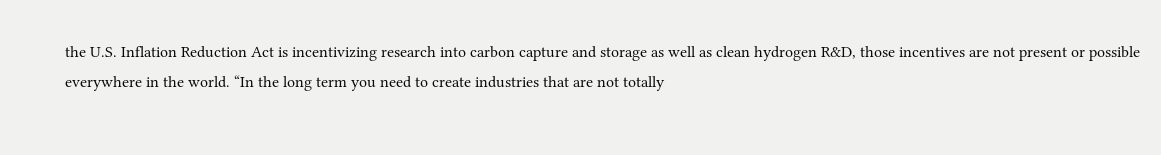the U.S. Inflation Reduction Act is incentivizing research into carbon capture and storage as well as clean hydrogen R&D, those incentives are not present or possible everywhere in the world. “In the long term you need to create industries that are not totally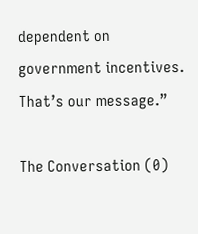dependent on government incentives. That’s our message.”

The Conversation (0)